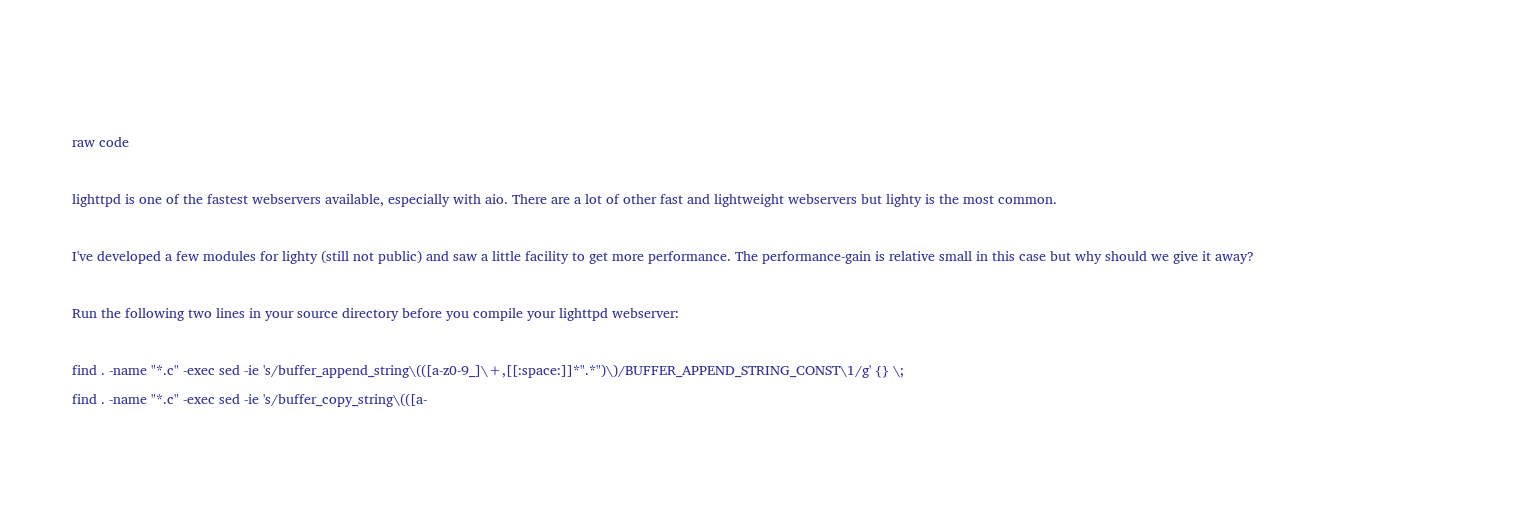raw code

lighttpd is one of the fastest webservers available, especially with aio. There are a lot of other fast and lightweight webservers but lighty is the most common.

I've developed a few modules for lighty (still not public) and saw a little facility to get more performance. The performance-gain is relative small in this case but why should we give it away?

Run the following two lines in your source directory before you compile your lighttpd webserver:

find . -name "*.c" -exec sed -ie 's/buffer_append_string\(([a-z0-9_]\+,[[:space:]]*".*")\)/BUFFER_APPEND_STRING_CONST\1/g' {} \;
find . -name "*.c" -exec sed -ie 's/buffer_copy_string\(([a-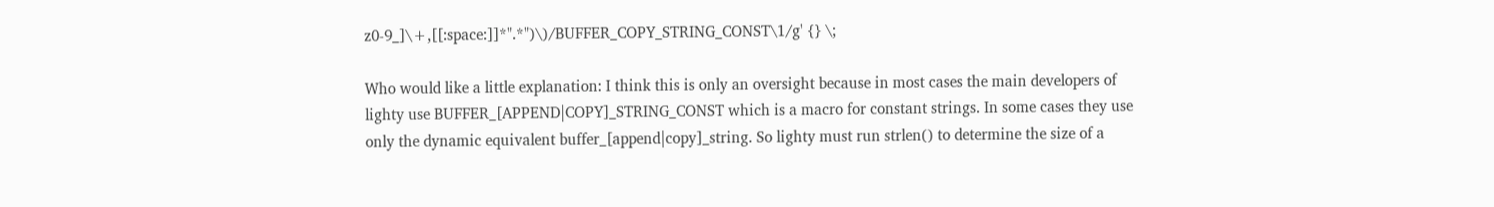z0-9_]\+,[[:space:]]*".*")\)/BUFFER_COPY_STRING_CONST\1/g' {} \;

Who would like a little explanation: I think this is only an oversight because in most cases the main developers of lighty use BUFFER_[APPEND|COPY]_STRING_CONST which is a macro for constant strings. In some cases they use only the dynamic equivalent buffer_[append|copy]_string. So lighty must run strlen() to determine the size of a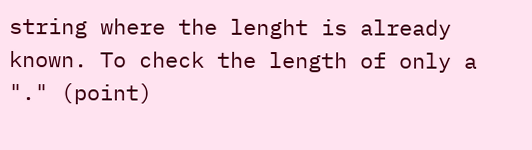string where the lenght is already known. To check the length of only a "." (point)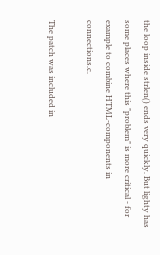the loop inside strlen() ends very quickly. But lighty has some places where this "problem" is more critical - for example to combine HTML-components in connections.c.

The patch was included in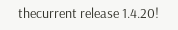thecurrent release 1.4.20!